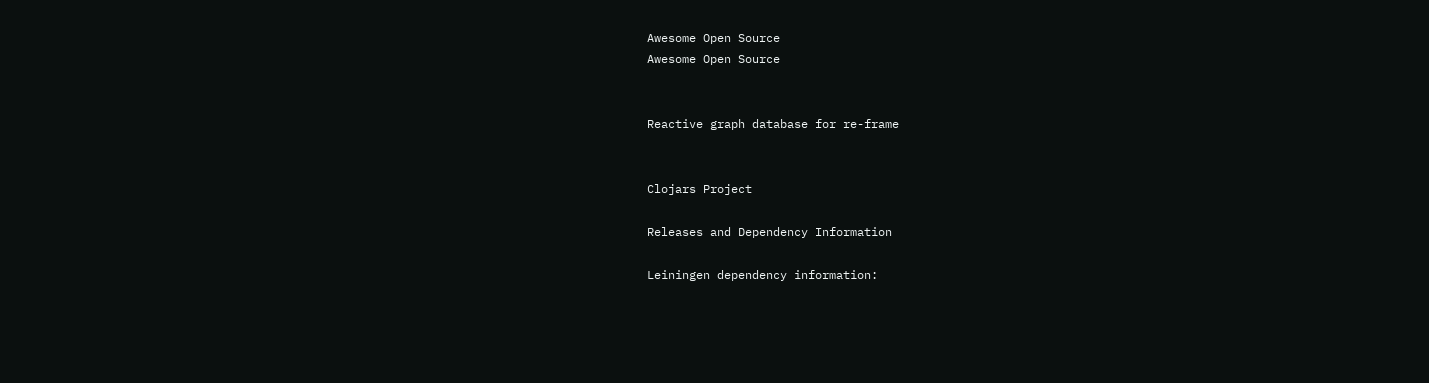Awesome Open Source
Awesome Open Source


Reactive graph database for re-frame


Clojars Project

Releases and Dependency Information

Leiningen dependency information: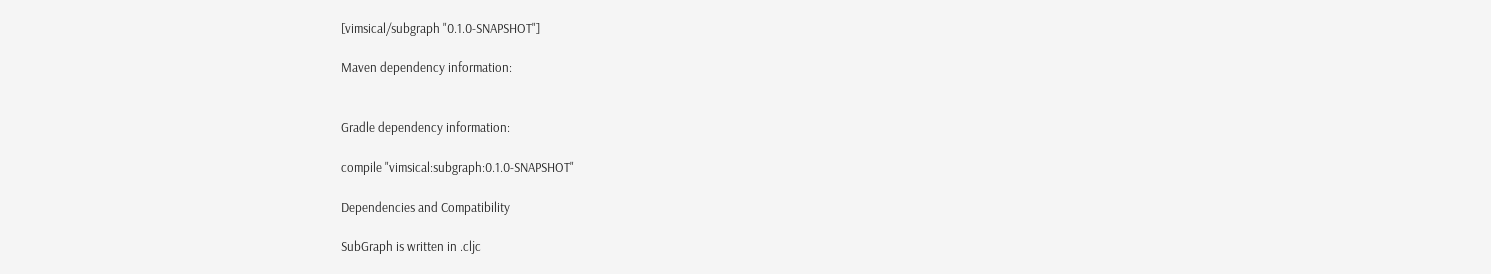[vimsical/subgraph "0.1.0-SNAPSHOT"]

Maven dependency information:


Gradle dependency information:

compile "vimsical:subgraph:0.1.0-SNAPSHOT"

Dependencies and Compatibility

SubGraph is written in .cljc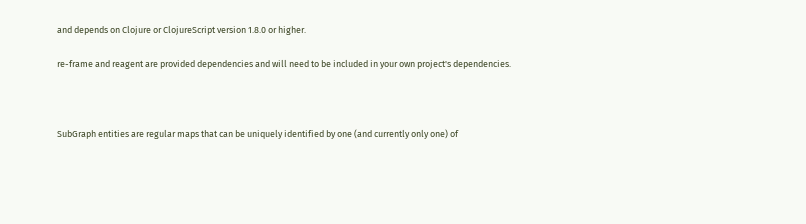and depends on Clojure or ClojureScript version 1.8.0 or higher.

re-frame and reagent are provided dependencies and will need to be included in your own project's dependencies.



SubGraph entities are regular maps that can be uniquely identified by one (and currently only one) of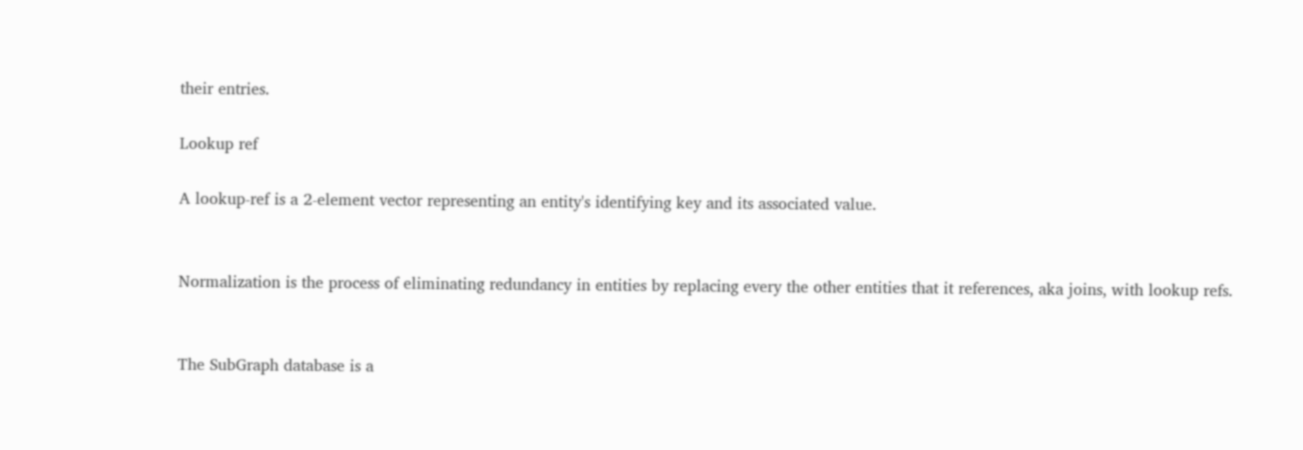their entries.

Lookup ref

A lookup-ref is a 2-element vector representing an entity's identifying key and its associated value.


Normalization is the process of eliminating redundancy in entities by replacing every the other entities that it references, aka joins, with lookup refs.


The SubGraph database is a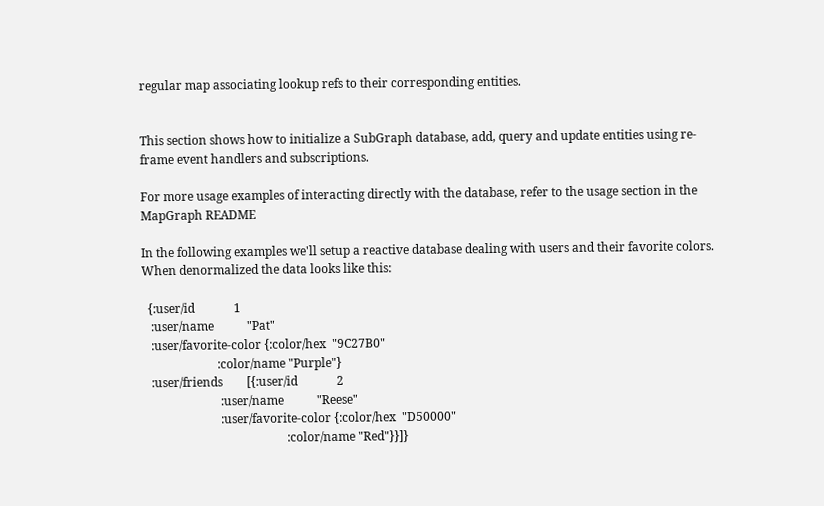regular map associating lookup refs to their corresponding entities.


This section shows how to initialize a SubGraph database, add, query and update entities using re-frame event handlers and subscriptions.

For more usage examples of interacting directly with the database, refer to the usage section in the MapGraph README

In the following examples we'll setup a reactive database dealing with users and their favorite colors. When denormalized the data looks like this:

  {:user/id             1
   :user/name           "Pat"
   :user/favorite-color {:color/hex  "9C27B0"
                         :color/name "Purple"}
   :user/friends        [{:user/id             2
                          :user/name           "Reese"
                          :user/favorite-color {:color/hex  "D50000"
                                                :color/name "Red"}}]}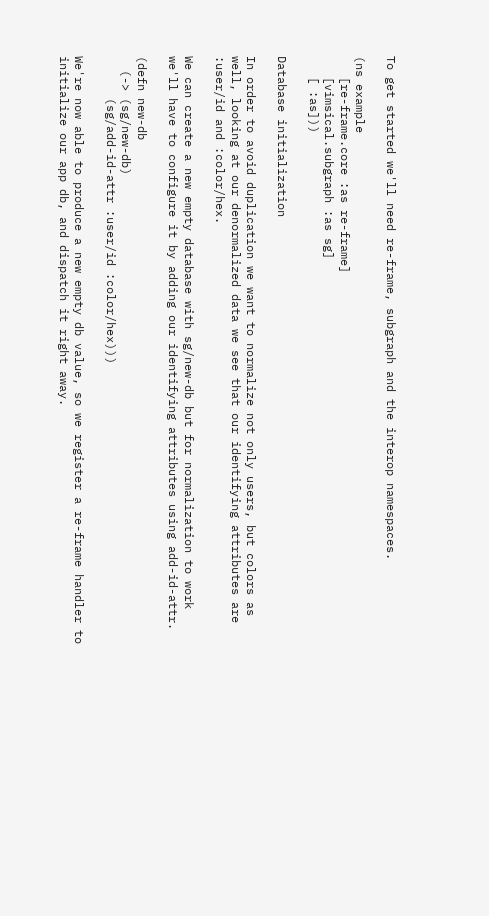To get started we'll need re-frame, subgraph and the interop namespaces.

(ns example
   [re-frame.core :as re-frame]
   [vimsical.subgraph :as sg]
   [ :as]))

Database initialization

In order to avoid duplication we want to normalize not only users, but colors as well, looking at our denormalized data we see that our identifying attributes are :user/id and :color/hex.

We can create a new empty database with sg/new-db but for normalization to work we'll have to configure it by adding our identifying attributes using add-id-attr.

(defn new-db
  (-> (sg/new-db)
      (sg/add-id-attr :user/id :color/hex)))

We're now able to produce a new empty db value, so we register a re-frame handler to initialize our app db, and dispatch it right away.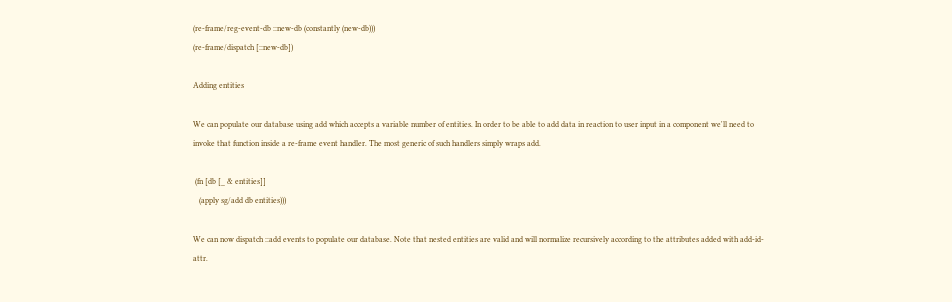(re-frame/reg-event-db ::new-db (constantly (new-db)))
(re-frame/dispatch [::new-db])

Adding entities

We can populate our database using add which accepts a variable number of entities. In order to be able to add data in reaction to user input in a component we'll need to invoke that function inside a re-frame event handler. The most generic of such handlers simply wraps add.

 (fn [db [_ & entities]]
   (apply sg/add db entities)))

We can now dispatch ::add events to populate our database. Note that nested entities are valid and will normalize recursively according to the attributes added with add-id-attr.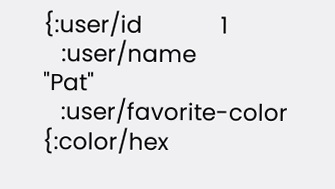{:user/id             1
   :user/name           "Pat"
   :user/favorite-color {:color/hex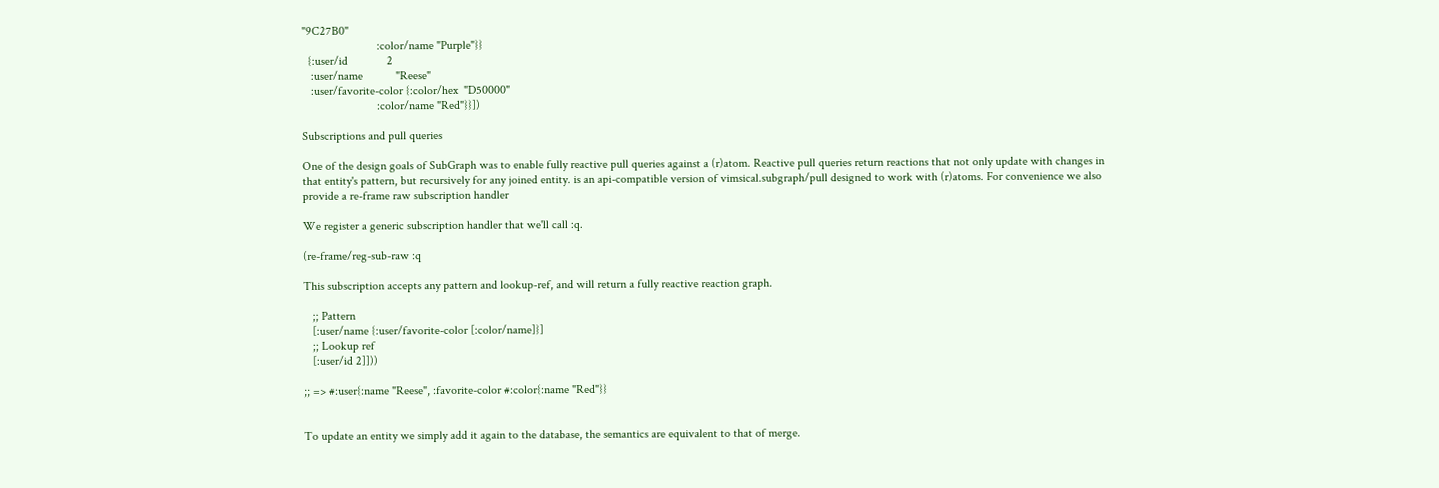"9C27B0"
                         :color/name "Purple"}}
  {:user/id             2
   :user/name           "Reese"
   :user/favorite-color {:color/hex  "D50000"
                         :color/name "Red"}}])

Subscriptions and pull queries

One of the design goals of SubGraph was to enable fully reactive pull queries against a (r)atom. Reactive pull queries return reactions that not only update with changes in that entity's pattern, but recursively for any joined entity. is an api-compatible version of vimsical.subgraph/pull designed to work with (r)atoms. For convenience we also provide a re-frame raw subscription handler

We register a generic subscription handler that we'll call :q.

(re-frame/reg-sub-raw :q

This subscription accepts any pattern and lookup-ref, and will return a fully reactive reaction graph.

   ;; Pattern
   [:user/name {:user/favorite-color [:color/name]}]
   ;; Lookup ref
   [:user/id 2]]))

;; => #:user{:name "Reese", :favorite-color #:color{:name "Red"}}


To update an entity we simply add it again to the database, the semantics are equivalent to that of merge.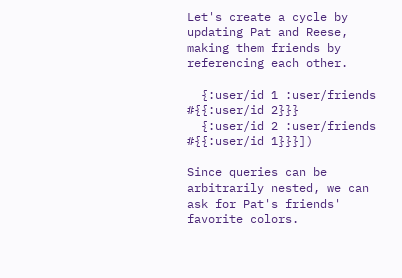Let's create a cycle by updating Pat and Reese, making them friends by referencing each other.

  {:user/id 1 :user/friends #{{:user/id 2}}}
  {:user/id 2 :user/friends #{{:user/id 1}}}])

Since queries can be arbitrarily nested, we can ask for Pat's friends' favorite colors.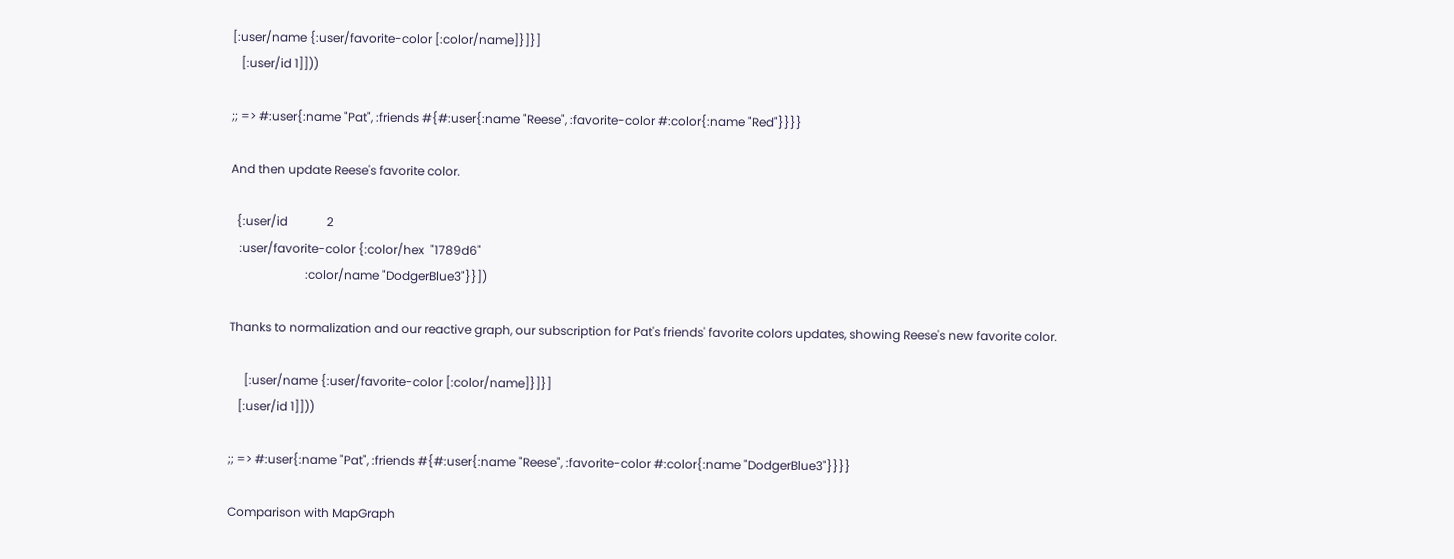[:user/name {:user/favorite-color [:color/name]}]}]
   [:user/id 1]]))

;; => #:user{:name "Pat", :friends #{#:user{:name "Reese", :favorite-color #:color{:name "Red"}}}}

And then update Reese's favorite color.

  {:user/id             2
   :user/favorite-color {:color/hex  "1789d6"
                         :color/name "DodgerBlue3"}}])

Thanks to normalization and our reactive graph, our subscription for Pat's friends' favorite colors updates, showing Reese's new favorite color.

     [:user/name {:user/favorite-color [:color/name]}]}]
   [:user/id 1]]))

;; => #:user{:name "Pat", :friends #{#:user{:name "Reese", :favorite-color #:color{:name "DodgerBlue3"}}}}

Comparison with MapGraph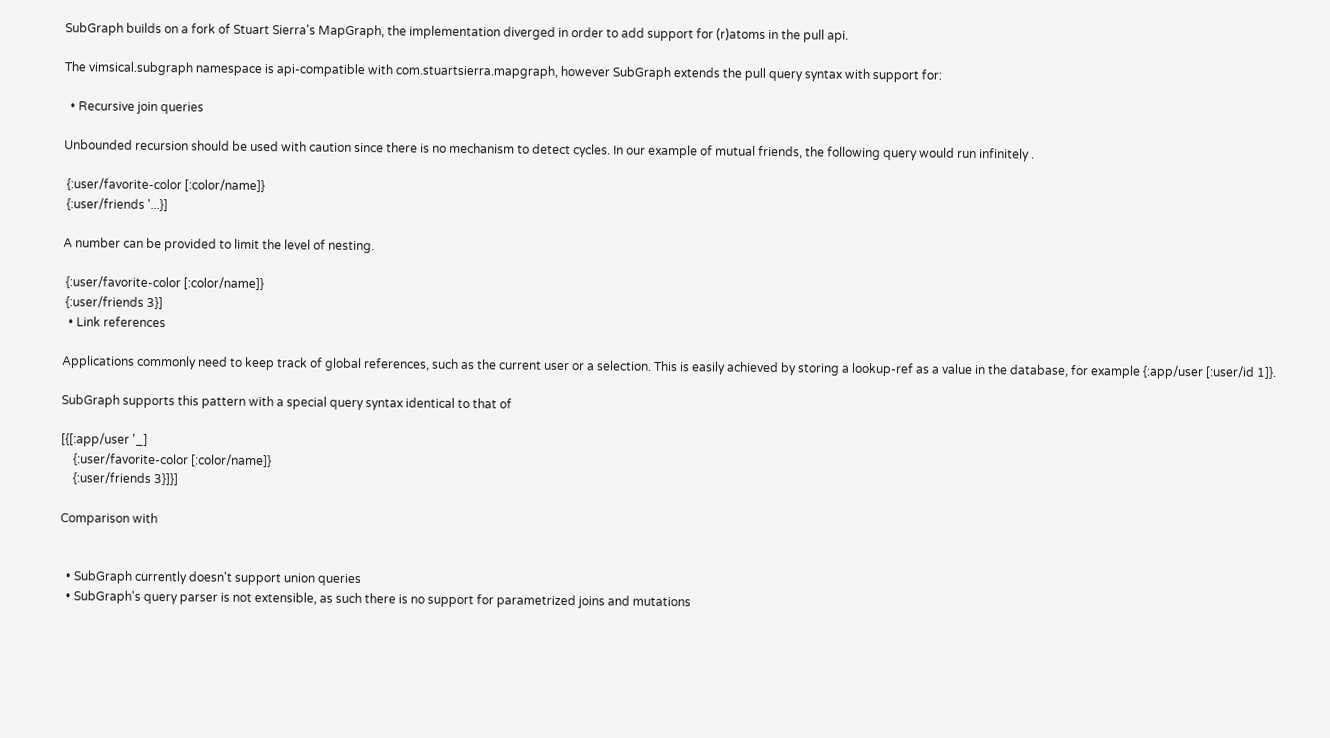SubGraph builds on a fork of Stuart Sierra's MapGraph, the implementation diverged in order to add support for (r)atoms in the pull api.

The vimsical.subgraph namespace is api-compatible with com.stuartsierra.mapgraph, however SubGraph extends the pull query syntax with support for:

  • Recursive join queries

Unbounded recursion should be used with caution since there is no mechanism to detect cycles. In our example of mutual friends, the following query would run infinitely .

 {:user/favorite-color [:color/name]}
 {:user/friends '...}]

A number can be provided to limit the level of nesting.

 {:user/favorite-color [:color/name]}
 {:user/friends 3}]
  • Link references

Applications commonly need to keep track of global references, such as the current user or a selection. This is easily achieved by storing a lookup-ref as a value in the database, for example {:app/user [:user/id 1]}.

SubGraph supports this pattern with a special query syntax identical to that of

[{[:app/user '_]
    {:user/favorite-color [:color/name]}
    {:user/friends 3}]}]

Comparison with


  • SubGraph currently doesn't support union queries
  • SubGraph's query parser is not extensible, as such there is no support for parametrized joins and mutations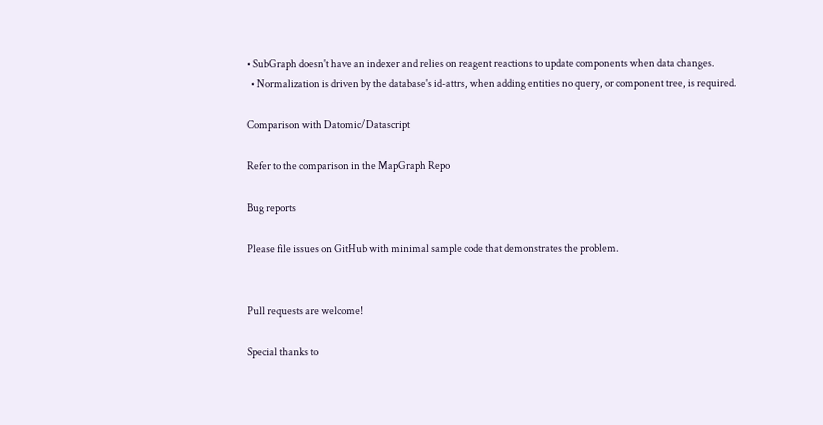• SubGraph doesn't have an indexer and relies on reagent reactions to update components when data changes.
  • Normalization is driven by the database's id-attrs, when adding entities no query, or component tree, is required.

Comparison with Datomic/Datascript

Refer to the comparison in the MapGraph Repo

Bug reports

Please file issues on GitHub with minimal sample code that demonstrates the problem.


Pull requests are welcome!

Special thanks to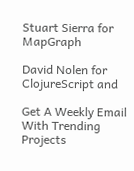Stuart Sierra for MapGraph

David Nolen for ClojureScript and

Get A Weekly Email With Trending Projects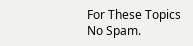For These Topics
No Spam.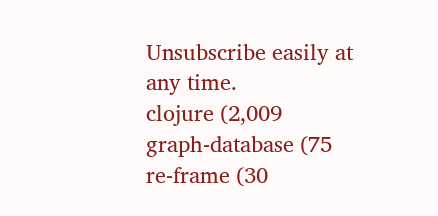Unsubscribe easily at any time.
clojure (2,009
graph-database (75
re-frame (30